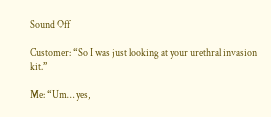Sound Off

Customer: “So I was just looking at your urethral invasion kit.”

Me: “Um… yes,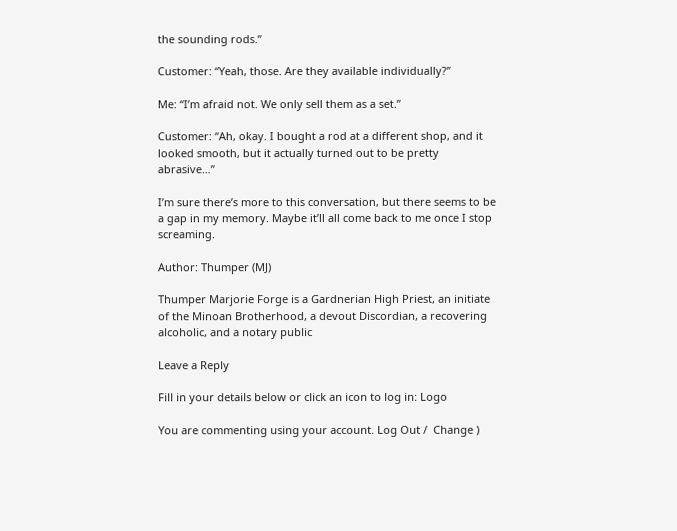the sounding rods.”

Customer: “Yeah, those. Are they available individually?”

Me: “I’m afraid not. We only sell them as a set.”

Customer: “Ah, okay. I bought a rod at a different shop, and it looked smooth, but it actually turned out to be pretty abrasive…”

I’m sure there’s more to this conversation, but there seems to be a gap in my memory. Maybe it’ll all come back to me once I stop screaming.

Author: Thumper (MJ)

Thumper Marjorie Forge is a Gardnerian High Priest, an initiate of the Minoan Brotherhood, a devout Discordian, a recovering alcoholic, and a notary public

Leave a Reply

Fill in your details below or click an icon to log in: Logo

You are commenting using your account. Log Out /  Change )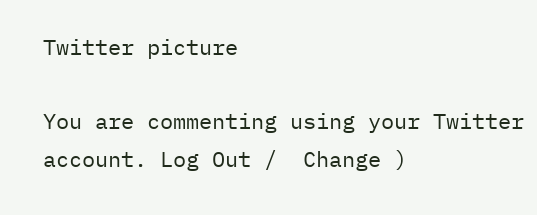Twitter picture

You are commenting using your Twitter account. Log Out /  Change )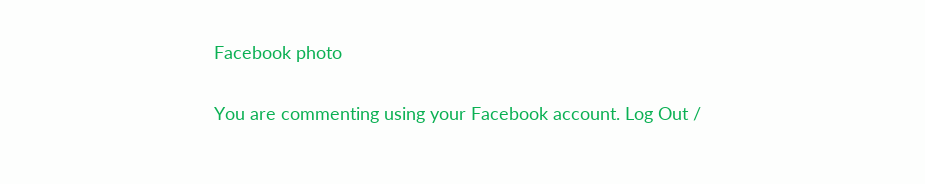Facebook photo

You are commenting using your Facebook account. Log Out /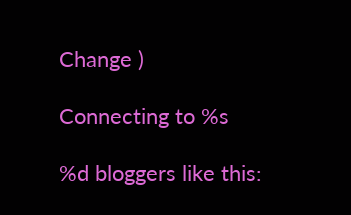Change )

Connecting to %s

%d bloggers like this: